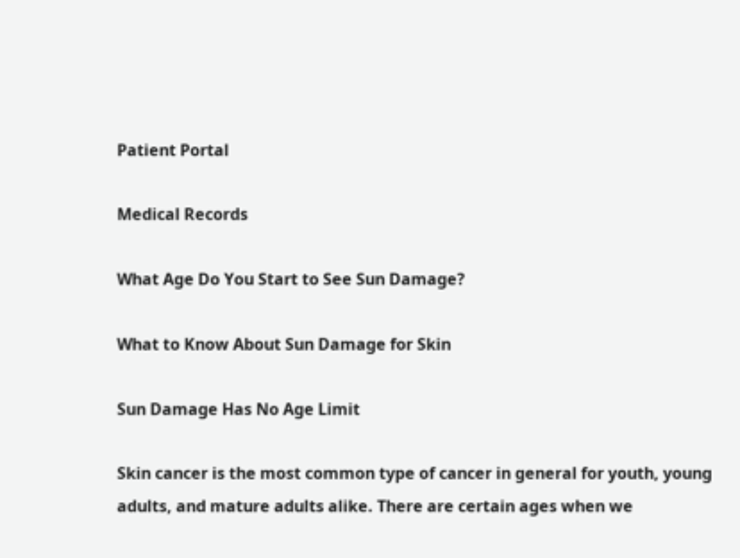Patient Portal

Medical Records

What Age Do You Start to See Sun Damage?

What to Know About Sun Damage for Skin

Sun Damage Has No Age Limit

Skin cancer is the most common type of cancer in general for youth, young adults, and mature adults alike. There are certain ages when we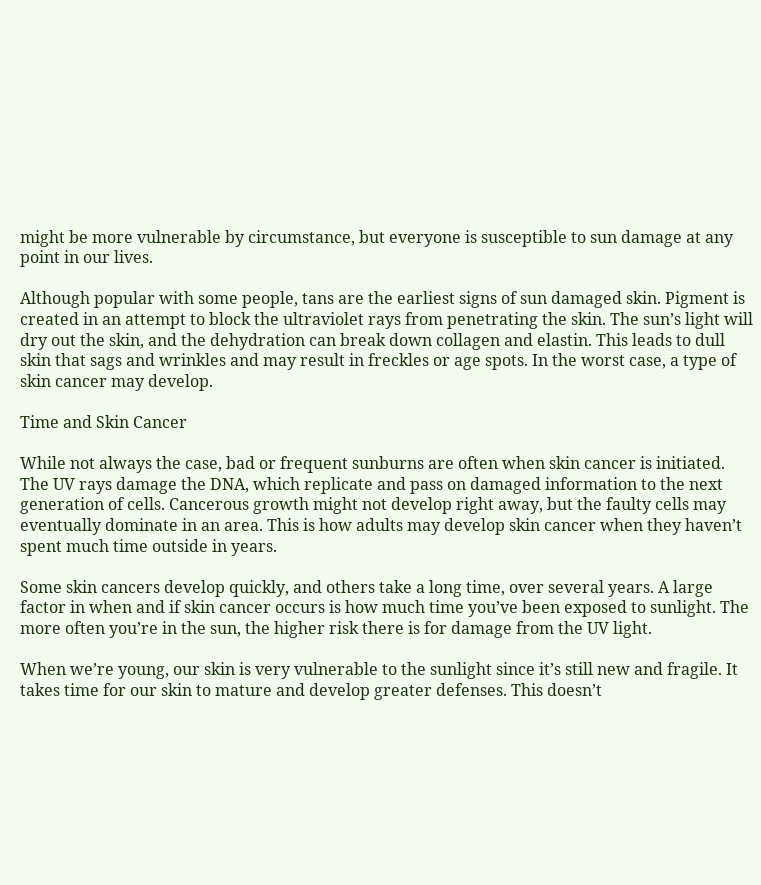might be more vulnerable by circumstance, but everyone is susceptible to sun damage at any point in our lives.

Although popular with some people, tans are the earliest signs of sun damaged skin. Pigment is created in an attempt to block the ultraviolet rays from penetrating the skin. The sun’s light will dry out the skin, and the dehydration can break down collagen and elastin. This leads to dull skin that sags and wrinkles and may result in freckles or age spots. In the worst case, a type of skin cancer may develop.

Time and Skin Cancer

While not always the case, bad or frequent sunburns are often when skin cancer is initiated. The UV rays damage the DNA, which replicate and pass on damaged information to the next generation of cells. Cancerous growth might not develop right away, but the faulty cells may eventually dominate in an area. This is how adults may develop skin cancer when they haven’t spent much time outside in years.

Some skin cancers develop quickly, and others take a long time, over several years. A large factor in when and if skin cancer occurs is how much time you’ve been exposed to sunlight. The more often you’re in the sun, the higher risk there is for damage from the UV light.

When we’re young, our skin is very vulnerable to the sunlight since it’s still new and fragile. It takes time for our skin to mature and develop greater defenses. This doesn’t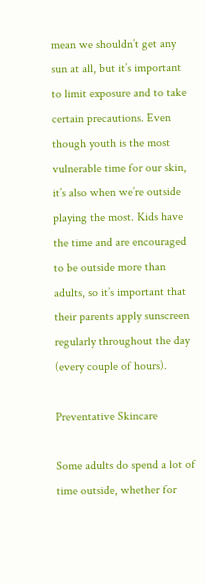mean we shouldn’t get any sun at all, but it’s important to limit exposure and to take certain precautions. Even though youth is the most vulnerable time for our skin, it’s also when we’re outside playing the most. Kids have the time and are encouraged to be outside more than adults, so it’s important that their parents apply sunscreen regularly throughout the day (every couple of hours).

Preventative Skincare

Some adults do spend a lot of time outside, whether for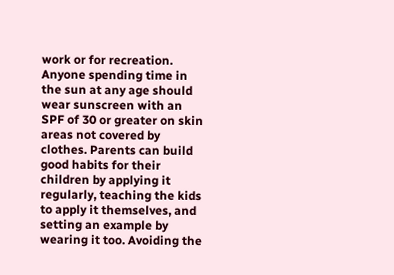work or for recreation. Anyone spending time in the sun at any age should wear sunscreen with an SPF of 30 or greater on skin areas not covered by clothes. Parents can build good habits for their children by applying it regularly, teaching the kids to apply it themselves, and setting an example by wearing it too. Avoiding the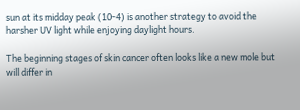sun at its midday peak (10-4) is another strategy to avoid the harsher UV light while enjoying daylight hours.

The beginning stages of skin cancer often looks like a new mole but will differ in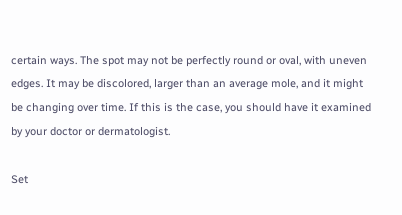certain ways. The spot may not be perfectly round or oval, with uneven edges. It may be discolored, larger than an average mole, and it might be changing over time. If this is the case, you should have it examined by your doctor or dermatologist.

Set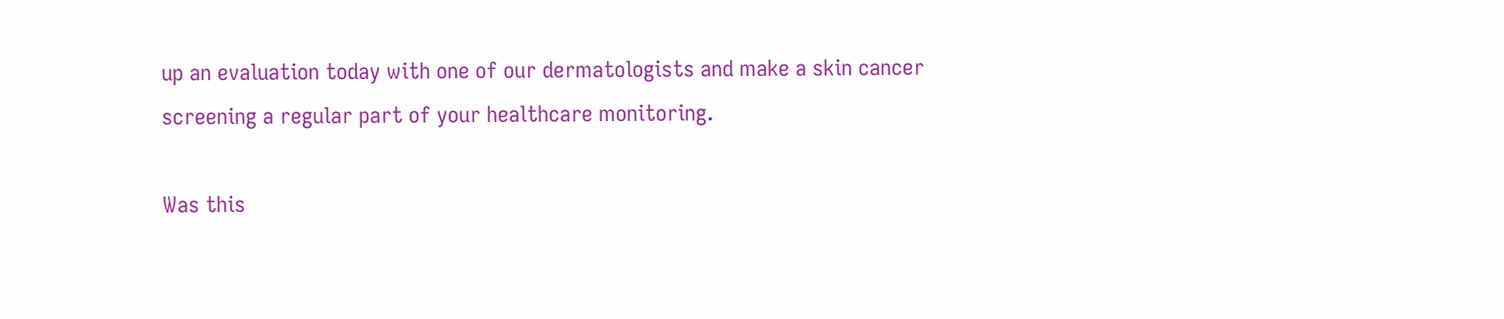up an evaluation today with one of our dermatologists and make a skin cancer screening a regular part of your healthcare monitoring.

Was this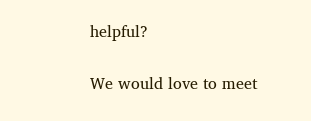helpful?

We would love to meet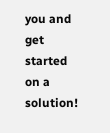you and get started on a solution!